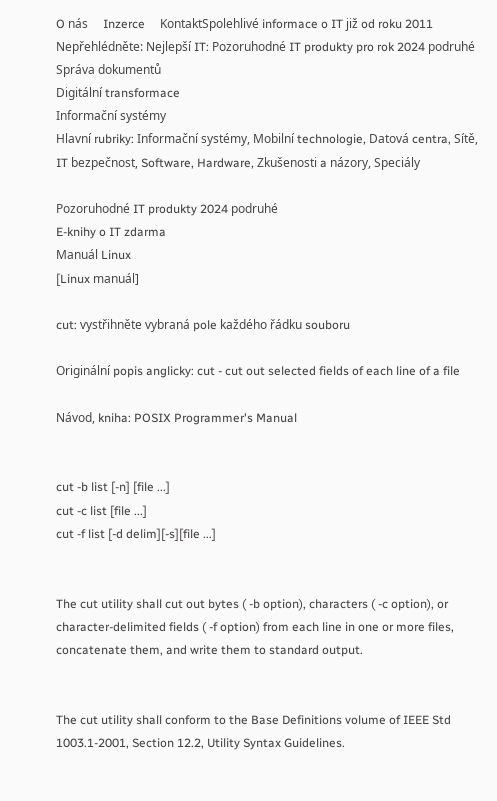O nás     Inzerce     KontaktSpolehlivé informace o IT již od roku 2011
Nepřehlédněte: Nejlepší IT: Pozoruhodné IT produkty pro rok 2024 podruhé
Správa dokumentů
Digitální transformace
Informační systémy
Hlavní rubriky: Informační systémy, Mobilní technologie, Datová centra, Sítě, IT bezpečnost, Software, Hardware, Zkušenosti a názory, Speciály

Pozoruhodné IT produkty 2024 podruhé
E-knihy o IT zdarma
Manuál Linux
[Linux manuál]

cut: vystřihněte vybraná pole každého řádku souboru

Originální popis anglicky: cut - cut out selected fields of each line of a file

Návod, kniha: POSIX Programmer's Manual


cut -b list [-n] [file ...]
cut -c list [file ...]
cut -f list [-d delim][-s][file ...]


The cut utility shall cut out bytes ( -b option), characters ( -c option), or character-delimited fields ( -f option) from each line in one or more files, concatenate them, and write them to standard output.


The cut utility shall conform to the Base Definitions volume of IEEE Std 1003.1-2001, Section 12.2, Utility Syntax Guidelines.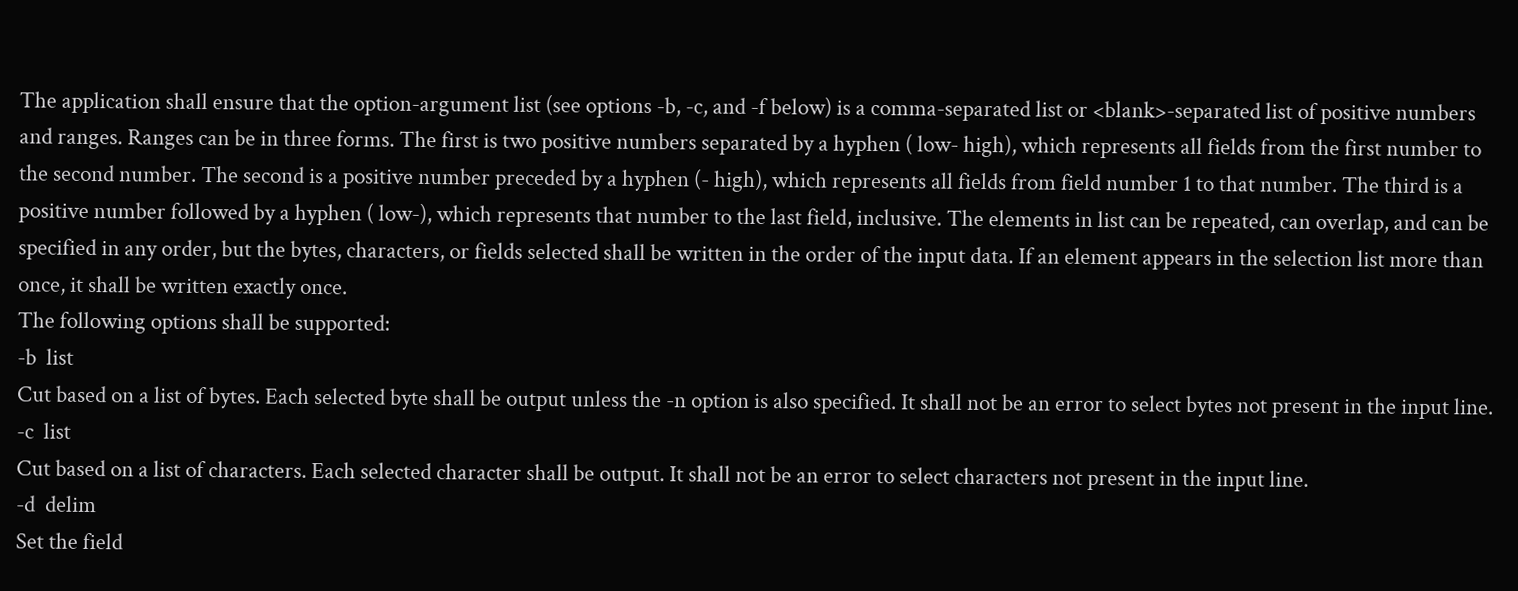The application shall ensure that the option-argument list (see options -b, -c, and -f below) is a comma-separated list or <blank>-separated list of positive numbers and ranges. Ranges can be in three forms. The first is two positive numbers separated by a hyphen ( low- high), which represents all fields from the first number to the second number. The second is a positive number preceded by a hyphen (- high), which represents all fields from field number 1 to that number. The third is a positive number followed by a hyphen ( low-), which represents that number to the last field, inclusive. The elements in list can be repeated, can overlap, and can be specified in any order, but the bytes, characters, or fields selected shall be written in the order of the input data. If an element appears in the selection list more than once, it shall be written exactly once.
The following options shall be supported:
-b  list
Cut based on a list of bytes. Each selected byte shall be output unless the -n option is also specified. It shall not be an error to select bytes not present in the input line.
-c  list
Cut based on a list of characters. Each selected character shall be output. It shall not be an error to select characters not present in the input line.
-d  delim
Set the field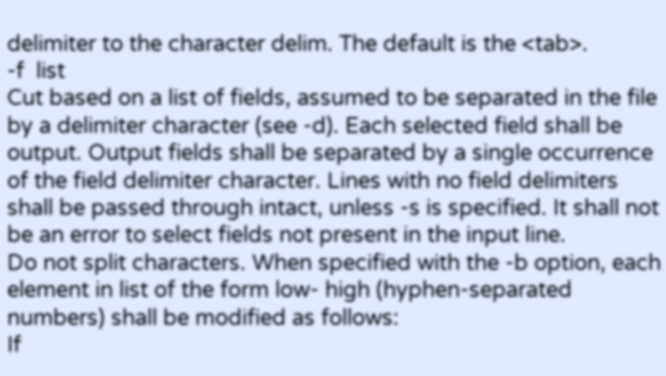delimiter to the character delim. The default is the <tab>.
-f  list
Cut based on a list of fields, assumed to be separated in the file by a delimiter character (see -d). Each selected field shall be output. Output fields shall be separated by a single occurrence of the field delimiter character. Lines with no field delimiters shall be passed through intact, unless -s is specified. It shall not be an error to select fields not present in the input line.
Do not split characters. When specified with the -b option, each element in list of the form low- high (hyphen-separated numbers) shall be modified as follows:
If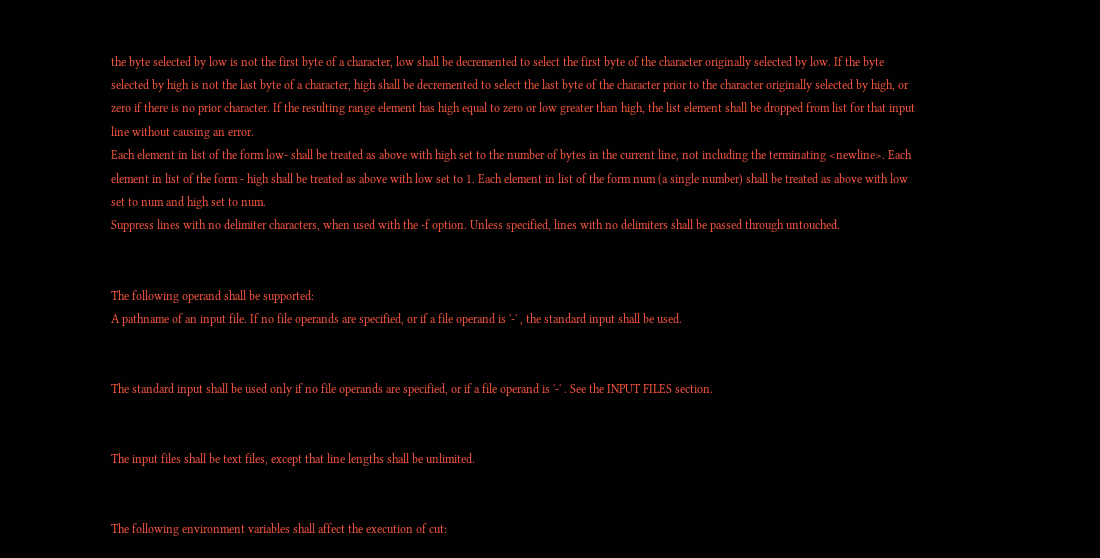the byte selected by low is not the first byte of a character, low shall be decremented to select the first byte of the character originally selected by low. If the byte selected by high is not the last byte of a character, high shall be decremented to select the last byte of the character prior to the character originally selected by high, or zero if there is no prior character. If the resulting range element has high equal to zero or low greater than high, the list element shall be dropped from list for that input line without causing an error.
Each element in list of the form low- shall be treated as above with high set to the number of bytes in the current line, not including the terminating <newline>. Each element in list of the form - high shall be treated as above with low set to 1. Each element in list of the form num (a single number) shall be treated as above with low set to num and high set to num.
Suppress lines with no delimiter characters, when used with the -f option. Unless specified, lines with no delimiters shall be passed through untouched.


The following operand shall be supported:
A pathname of an input file. If no file operands are specified, or if a file operand is '-' , the standard input shall be used.


The standard input shall be used only if no file operands are specified, or if a file operand is '-' . See the INPUT FILES section.


The input files shall be text files, except that line lengths shall be unlimited.


The following environment variables shall affect the execution of cut: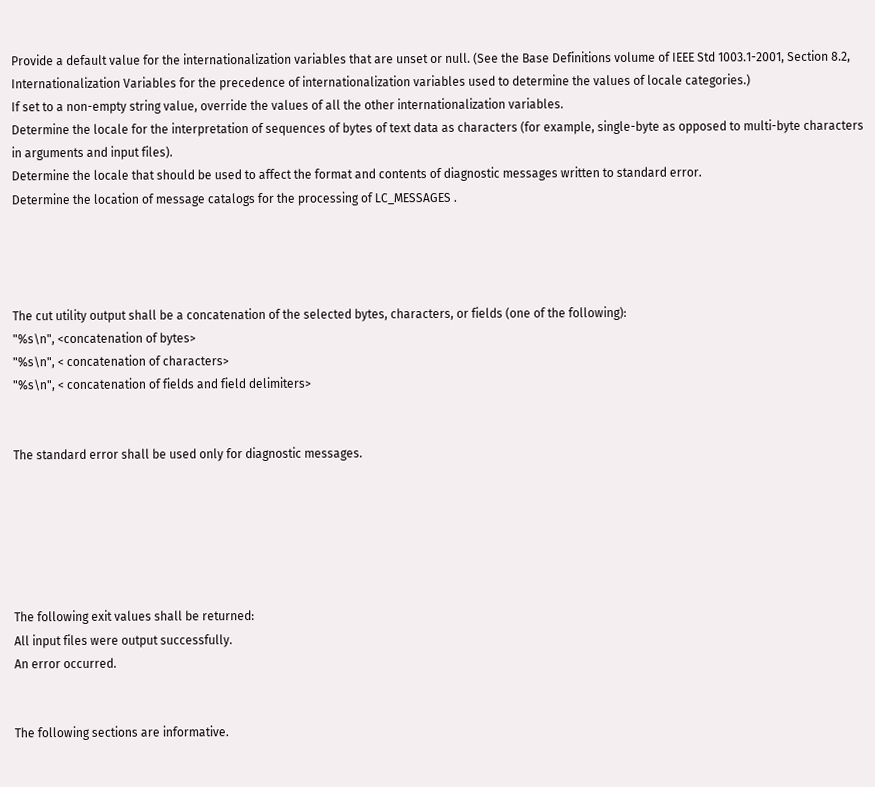Provide a default value for the internationalization variables that are unset or null. (See the Base Definitions volume of IEEE Std 1003.1-2001, Section 8.2, Internationalization Variables for the precedence of internationalization variables used to determine the values of locale categories.)
If set to a non-empty string value, override the values of all the other internationalization variables.
Determine the locale for the interpretation of sequences of bytes of text data as characters (for example, single-byte as opposed to multi-byte characters in arguments and input files).
Determine the locale that should be used to affect the format and contents of diagnostic messages written to standard error.
Determine the location of message catalogs for the processing of LC_MESSAGES .




The cut utility output shall be a concatenation of the selected bytes, characters, or fields (one of the following):
"%s\n", <concatenation of bytes>
"%s\n", < concatenation of characters>
"%s\n", < concatenation of fields and field delimiters>


The standard error shall be used only for diagnostic messages.






The following exit values shall be returned:
All input files were output successfully.
An error occurred.


The following sections are informative.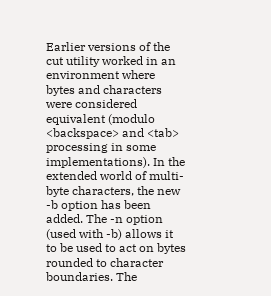Earlier versions of the cut utility worked in an environment where bytes and characters were considered equivalent (modulo <backspace> and <tab> processing in some implementations). In the extended world of multi-byte characters, the new -b option has been added. The -n option (used with -b) allows it to be used to act on bytes rounded to character boundaries. The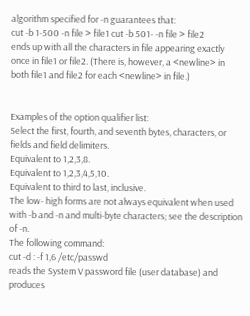algorithm specified for -n guarantees that:
cut -b 1-500 -n file > file1 cut -b 501- -n file > file2
ends up with all the characters in file appearing exactly once in file1 or file2. (There is, however, a <newline> in both file1 and file2 for each <newline> in file.)


Examples of the option qualifier list:
Select the first, fourth, and seventh bytes, characters, or fields and field delimiters.
Equivalent to 1,2,3,8.
Equivalent to 1,2,3,4,5,10.
Equivalent to third to last, inclusive.
The low- high forms are not always equivalent when used with -b and -n and multi-byte characters; see the description of -n.
The following command:
cut -d : -f 1,6 /etc/passwd
reads the System V password file (user database) and produces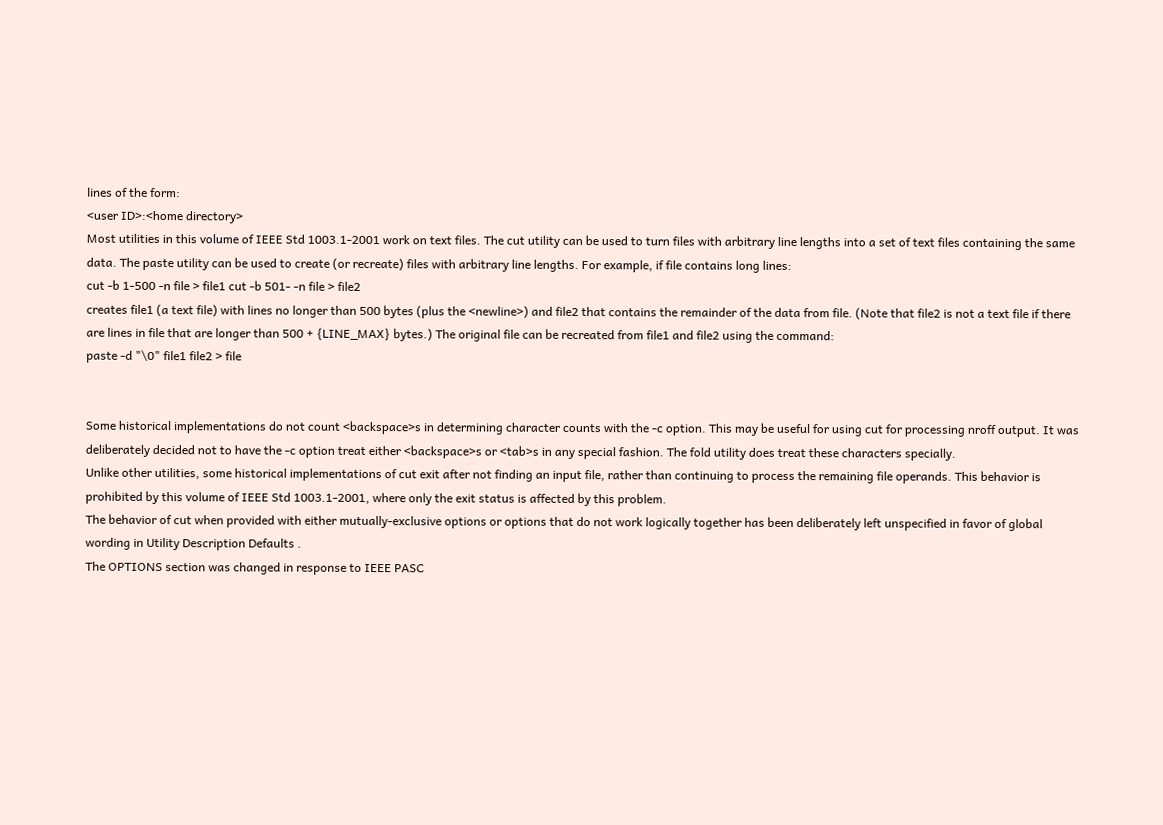lines of the form:
<user ID>:<home directory>
Most utilities in this volume of IEEE Std 1003.1-2001 work on text files. The cut utility can be used to turn files with arbitrary line lengths into a set of text files containing the same data. The paste utility can be used to create (or recreate) files with arbitrary line lengths. For example, if file contains long lines:
cut -b 1-500 -n file > file1 cut -b 501- -n file > file2
creates file1 (a text file) with lines no longer than 500 bytes (plus the <newline>) and file2 that contains the remainder of the data from file. (Note that file2 is not a text file if there are lines in file that are longer than 500 + {LINE_MAX} bytes.) The original file can be recreated from file1 and file2 using the command:
paste -d "\0" file1 file2 > file


Some historical implementations do not count <backspace>s in determining character counts with the -c option. This may be useful for using cut for processing nroff output. It was deliberately decided not to have the -c option treat either <backspace>s or <tab>s in any special fashion. The fold utility does treat these characters specially.
Unlike other utilities, some historical implementations of cut exit after not finding an input file, rather than continuing to process the remaining file operands. This behavior is prohibited by this volume of IEEE Std 1003.1-2001, where only the exit status is affected by this problem.
The behavior of cut when provided with either mutually-exclusive options or options that do not work logically together has been deliberately left unspecified in favor of global wording in Utility Description Defaults .
The OPTIONS section was changed in response to IEEE PASC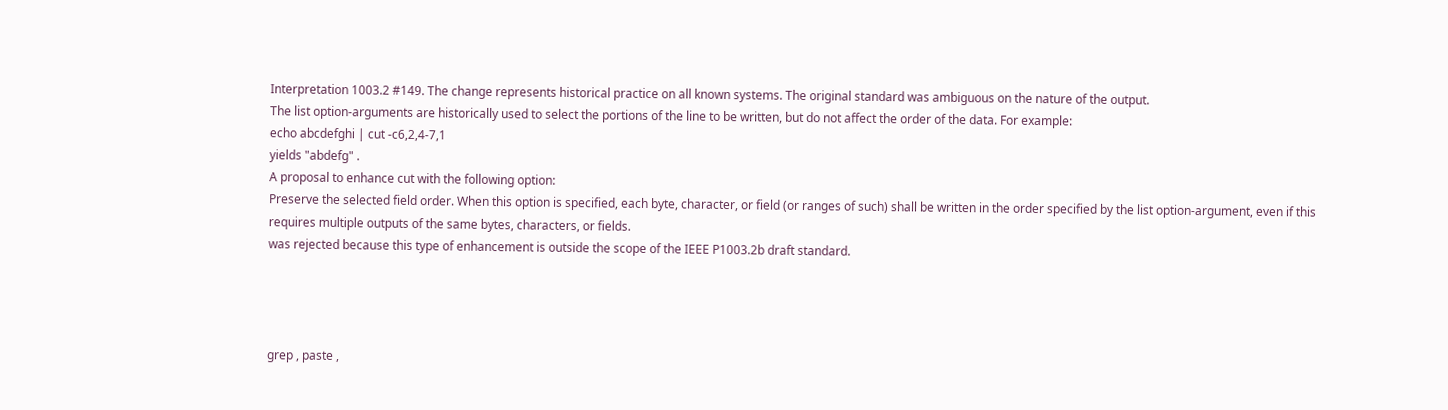Interpretation 1003.2 #149. The change represents historical practice on all known systems. The original standard was ambiguous on the nature of the output.
The list option-arguments are historically used to select the portions of the line to be written, but do not affect the order of the data. For example:
echo abcdefghi | cut -c6,2,4-7,1
yields "abdefg" .
A proposal to enhance cut with the following option:
Preserve the selected field order. When this option is specified, each byte, character, or field (or ranges of such) shall be written in the order specified by the list option-argument, even if this requires multiple outputs of the same bytes, characters, or fields.
was rejected because this type of enhancement is outside the scope of the IEEE P1003.2b draft standard.




grep , paste ,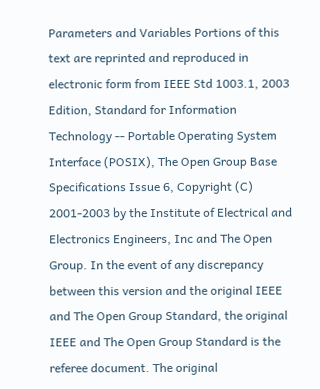Parameters and Variables Portions of this text are reprinted and reproduced in electronic form from IEEE Std 1003.1, 2003 Edition, Standard for Information Technology -- Portable Operating System Interface (POSIX), The Open Group Base Specifications Issue 6, Copyright (C) 2001-2003 by the Institute of Electrical and Electronics Engineers, Inc and The Open Group. In the event of any discrepancy between this version and the original IEEE and The Open Group Standard, the original IEEE and The Open Group Standard is the referee document. The original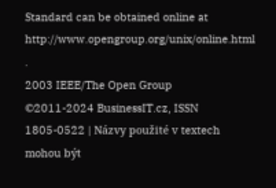Standard can be obtained online at http://www.opengroup.org/unix/online.html .
2003 IEEE/The Open Group
©2011-2024 BusinessIT.cz, ISSN 1805-0522 | Názvy použité v textech mohou být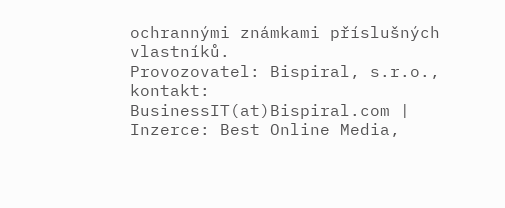ochrannými známkami příslušných vlastníků.
Provozovatel: Bispiral, s.r.o., kontakt: BusinessIT(at)Bispiral.com | Inzerce: Best Online Media,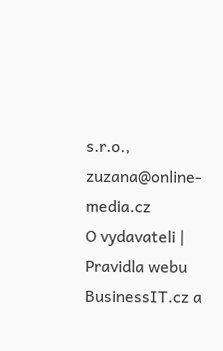s.r.o., zuzana@online-media.cz
O vydavateli | Pravidla webu BusinessIT.cz a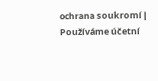ochrana soukromí | Používáme účetní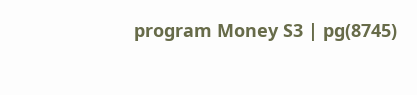program Money S3 | pg(8745)